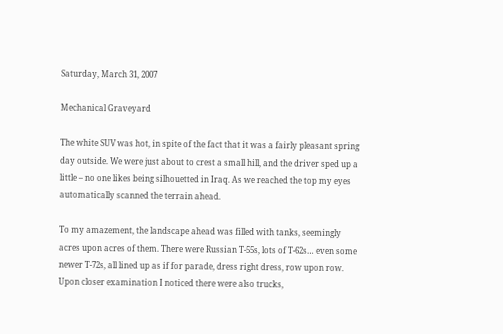Saturday, March 31, 2007

Mechanical Graveyard

The white SUV was hot, in spite of the fact that it was a fairly pleasant spring day outside. We were just about to crest a small hill, and the driver sped up a little – no one likes being silhouetted in Iraq. As we reached the top my eyes automatically scanned the terrain ahead.

To my amazement, the landscape ahead was filled with tanks, seemingly acres upon acres of them. There were Russian T-55s, lots of T-62s… even some newer T-72s, all lined up as if for parade, dress right dress, row upon row. Upon closer examination I noticed there were also trucks,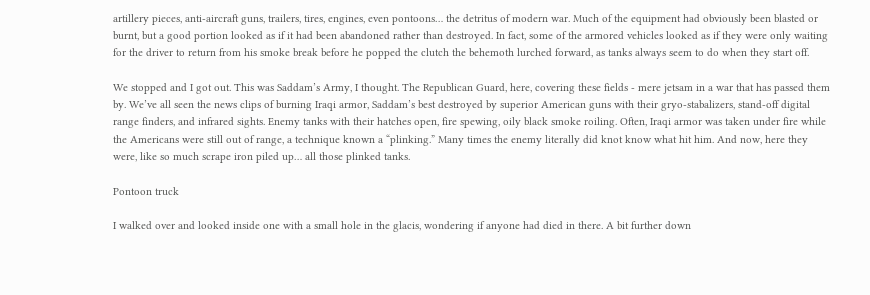artillery pieces, anti-aircraft guns, trailers, tires, engines, even pontoons… the detritus of modern war. Much of the equipment had obviously been blasted or burnt, but a good portion looked as if it had been abandoned rather than destroyed. In fact, some of the armored vehicles looked as if they were only waiting for the driver to return from his smoke break before he popped the clutch the behemoth lurched forward, as tanks always seem to do when they start off.

We stopped and I got out. This was Saddam’s Army, I thought. The Republican Guard, here, covering these fields - mere jetsam in a war that has passed them by. We’ve all seen the news clips of burning Iraqi armor, Saddam’s best destroyed by superior American guns with their gryo-stabalizers, stand-off digital range finders, and infrared sights. Enemy tanks with their hatches open, fire spewing, oily black smoke roiling. Often, Iraqi armor was taken under fire while the Americans were still out of range, a technique known a “plinking.” Many times the enemy literally did knot know what hit him. And now, here they were, like so much scrape iron piled up… all those plinked tanks.

Pontoon truck

I walked over and looked inside one with a small hole in the glacis, wondering if anyone had died in there. A bit further down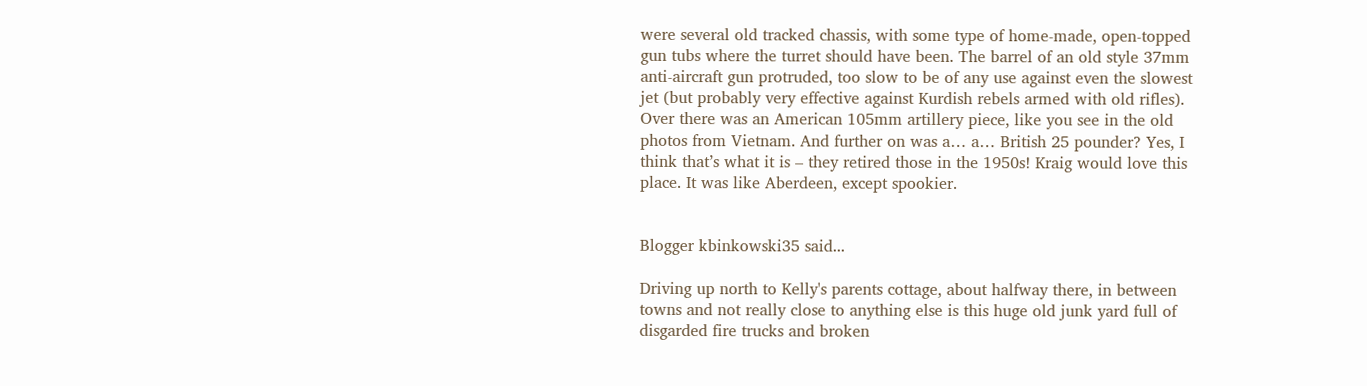were several old tracked chassis, with some type of home-made, open-topped gun tubs where the turret should have been. The barrel of an old style 37mm anti-aircraft gun protruded, too slow to be of any use against even the slowest jet (but probably very effective against Kurdish rebels armed with old rifles). Over there was an American 105mm artillery piece, like you see in the old photos from Vietnam. And further on was a… a… British 25 pounder? Yes, I think that’s what it is – they retired those in the 1950s! Kraig would love this place. It was like Aberdeen, except spookier.


Blogger kbinkowski35 said...

Driving up north to Kelly's parents cottage, about halfway there, in between towns and not really close to anything else is this huge old junk yard full of disgarded fire trucks and broken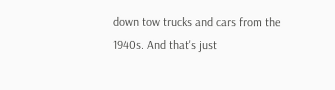down tow trucks and cars from the 1940s. And that's just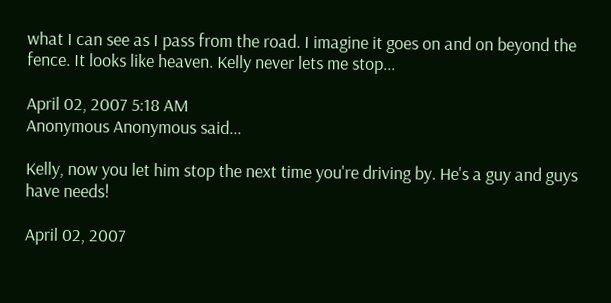what I can see as I pass from the road. I imagine it goes on and on beyond the fence. It looks like heaven. Kelly never lets me stop...

April 02, 2007 5:18 AM
Anonymous Anonymous said...

Kelly, now you let him stop the next time you're driving by. He's a guy and guys have needs!

April 02, 2007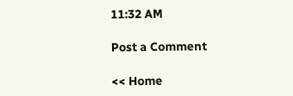11:32 AM

Post a Comment

<< Home